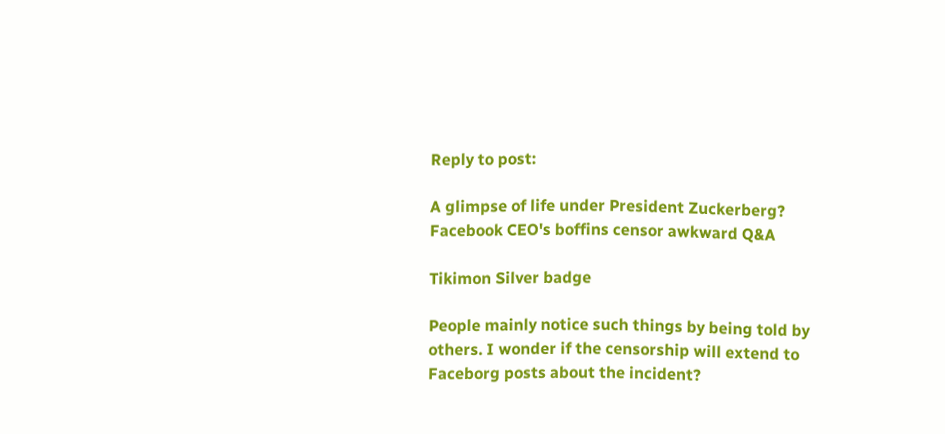Reply to post:

A glimpse of life under President Zuckerberg? Facebook CEO's boffins censor awkward Q&A

Tikimon Silver badge

People mainly notice such things by being told by others. I wonder if the censorship will extend to Faceborg posts about the incident?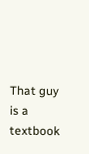That guy is a textbook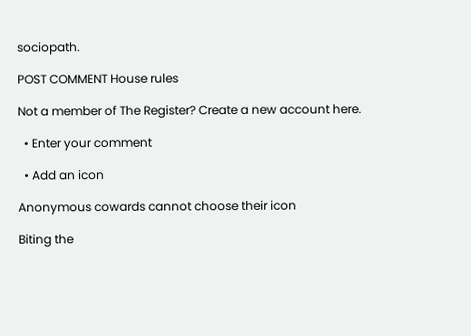sociopath.

POST COMMENT House rules

Not a member of The Register? Create a new account here.

  • Enter your comment

  • Add an icon

Anonymous cowards cannot choose their icon

Biting the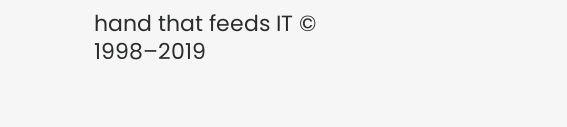hand that feeds IT © 1998–2019